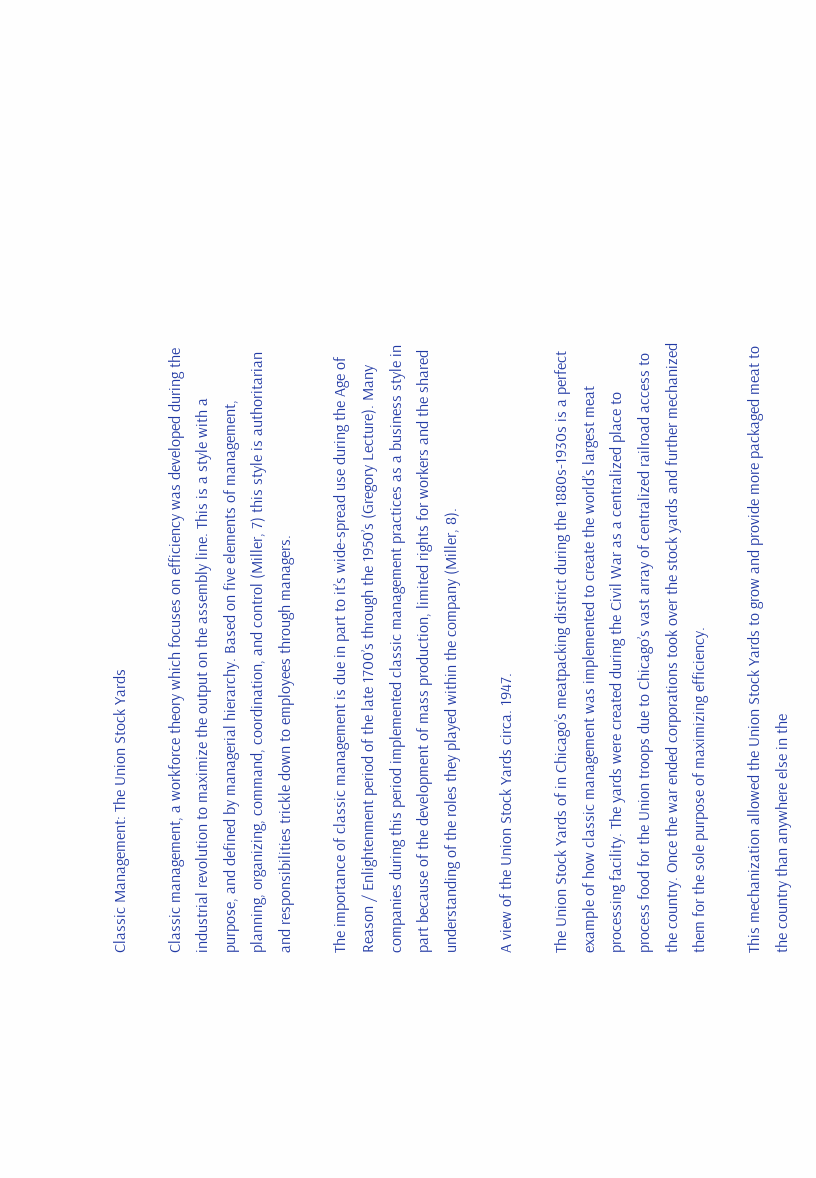Classic Management: The Union Stock Yards

Classic management, a workforce theory which focuses on efficiency was developed during the industrial revolution to maximize the output on the assembly line. This is a style with a purpose, and defined by managerial hierarchy. Based on five elements of management, planning, organizing, command, coordination, and control (Miller, 7) this style is authoritarian and responsibilities trickle down to employees through managers.

The importance of classic management is due in part to it’s wide-spread use during the Age of Reason / Enlightenment period of the late 1700’s through the 1950’s (Gregory Lecture). Many companies during this period implemented classic management practices as a business style in part because of the development of mass production, limited rights for workers and the shared understanding of the roles they played within the company (Miller, 8).

A view of the Union Stock Yards circa. 1947.

The Union Stock Yards of in Chicago’s meatpacking district during the 1880s-1930s is a perfect example of how classic management was implemented to create the world’s largest meat processing facility. The yards were created during the Civil War as a centralized place to process food for the Union troops due to Chicago’s vast array of centralized railroad access to the country. Once the war ended corporations took over the stock yards and further mechanized them for the sole purpose of maximizing efficiency.

This mechanization allowed the Union Stock Yards to grow and provide more packaged meat to the country than anywhere else in the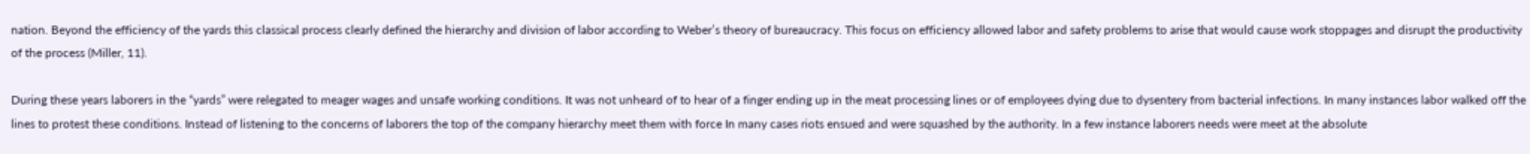nation. Beyond the efficiency of the yards this classical process clearly defined the hierarchy and division of labor according to Weber’s theory of bureaucracy. This focus on efficiency allowed labor and safety problems to arise that would cause work stoppages and disrupt the productivity of the process (Miller, 11).

During these years laborers in the “yards” were relegated to meager wages and unsafe working conditions. It was not unheard of to hear of a finger ending up in the meat processing lines or of employees dying due to dysentery from bacterial infections. In many instances labor walked off the lines to protest these conditions. Instead of listening to the concerns of laborers the top of the company hierarchy meet them with force In many cases riots ensued and were squashed by the authority. In a few instance laborers needs were meet at the absolute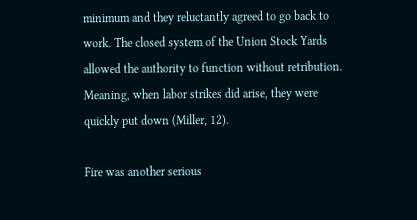minimum and they reluctantly agreed to go back to work. The closed system of the Union Stock Yards allowed the authority to function without retribution. Meaning, when labor strikes did arise, they were quickly put down (Miller, 12).

Fire was another serious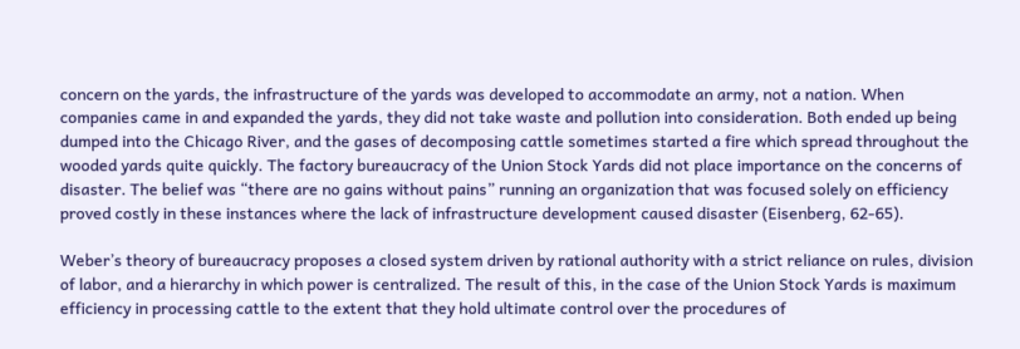concern on the yards, the infrastructure of the yards was developed to accommodate an army, not a nation. When companies came in and expanded the yards, they did not take waste and pollution into consideration. Both ended up being dumped into the Chicago River, and the gases of decomposing cattle sometimes started a fire which spread throughout the wooded yards quite quickly. The factory bureaucracy of the Union Stock Yards did not place importance on the concerns of disaster. The belief was “there are no gains without pains” running an organization that was focused solely on efficiency proved costly in these instances where the lack of infrastructure development caused disaster (Eisenberg, 62-65).

Weber’s theory of bureaucracy proposes a closed system driven by rational authority with a strict reliance on rules, division of labor, and a hierarchy in which power is centralized. The result of this, in the case of the Union Stock Yards is maximum efficiency in processing cattle to the extent that they hold ultimate control over the procedures of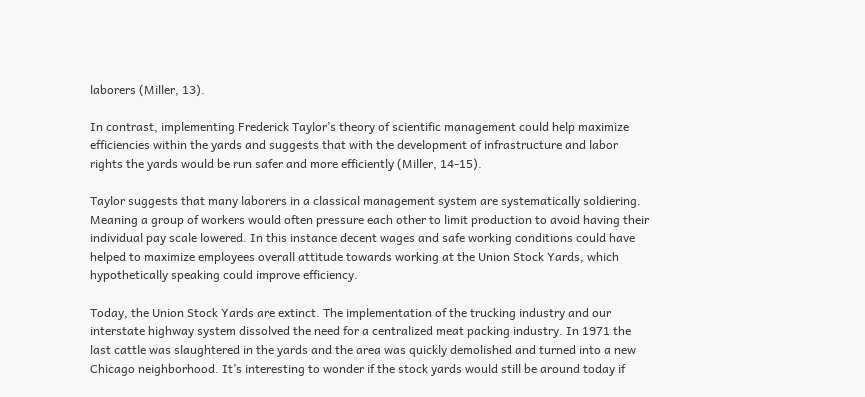laborers (Miller, 13).

In contrast, implementing Frederick Taylor’s theory of scientific management could help maximize efficiencies within the yards and suggests that with the development of infrastructure and labor rights the yards would be run safer and more efficiently (Miller, 14-15).

Taylor suggests that many laborers in a classical management system are systematically soldiering. Meaning a group of workers would often pressure each other to limit production to avoid having their individual pay scale lowered. In this instance decent wages and safe working conditions could have helped to maximize employees overall attitude towards working at the Union Stock Yards, which hypothetically speaking could improve efficiency.

Today, the Union Stock Yards are extinct. The implementation of the trucking industry and our interstate highway system dissolved the need for a centralized meat packing industry. In 1971 the last cattle was slaughtered in the yards and the area was quickly demolished and turned into a new Chicago neighborhood. It’s interesting to wonder if the stock yards would still be around today if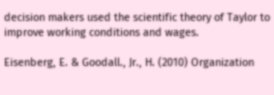decision makers used the scientific theory of Taylor to improve working conditions and wages.

Eisenberg, E. & Goodall., Jr., H. (2010) Organization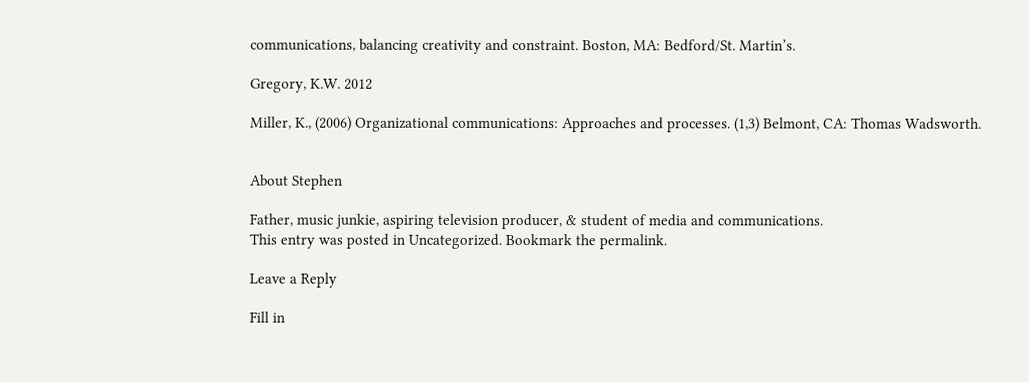communications, balancing creativity and constraint. Boston, MA: Bedford/St. Martin’s.

Gregory, K.W. 2012

Miller, K., (2006) Organizational communications: Approaches and processes. (1,3) Belmont, CA: Thomas Wadsworth.


About Stephen

Father, music junkie, aspiring television producer, & student of media and communications.
This entry was posted in Uncategorized. Bookmark the permalink.

Leave a Reply

Fill in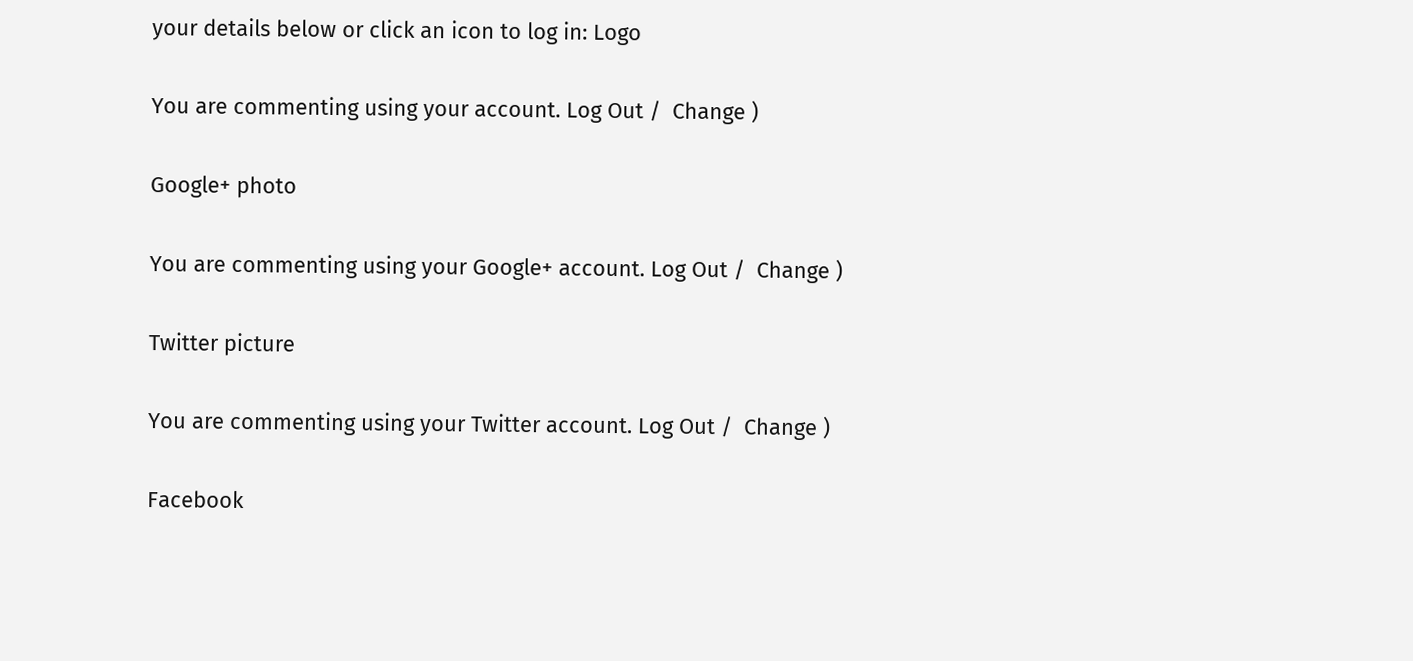your details below or click an icon to log in: Logo

You are commenting using your account. Log Out /  Change )

Google+ photo

You are commenting using your Google+ account. Log Out /  Change )

Twitter picture

You are commenting using your Twitter account. Log Out /  Change )

Facebook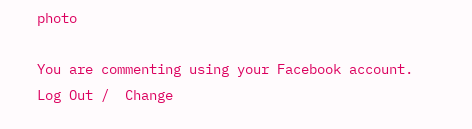photo

You are commenting using your Facebook account. Log Out /  Change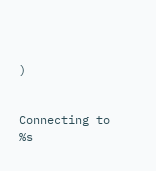)


Connecting to %s